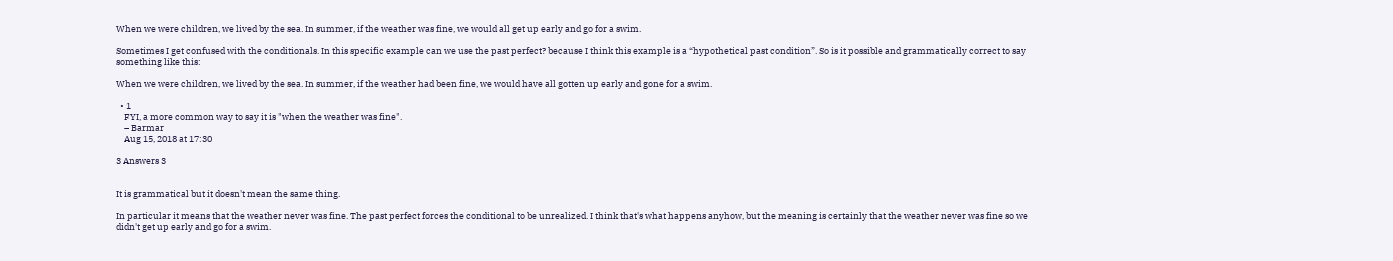When we were children, we lived by the sea. In summer, if the weather was fine, we would all get up early and go for a swim.

Sometimes I get confused with the conditionals. In this specific example can we use the past perfect? because I think this example is a “hypothetical past condition”. So is it possible and grammatically correct to say something like this:

When we were children, we lived by the sea. In summer, if the weather had been fine, we would have all gotten up early and gone for a swim.

  • 1
    FYI, a more common way to say it is "when the weather was fine".
    – Barmar
    Aug 15, 2018 at 17:30

3 Answers 3


It is grammatical but it doesn't mean the same thing.

In particular it means that the weather never was fine. The past perfect forces the conditional to be unrealized. I think that's what happens anyhow, but the meaning is certainly that the weather never was fine so we didn't get up early and go for a swim.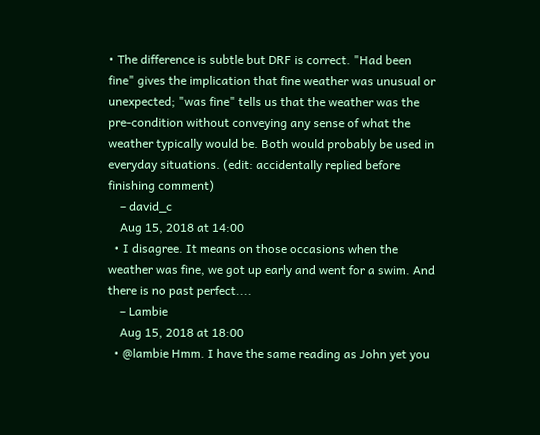• The difference is subtle but DRF is correct. "Had been fine" gives the implication that fine weather was unusual or unexpected; "was fine" tells us that the weather was the pre-condition without conveying any sense of what the weather typically would be. Both would probably be used in everyday situations. (edit: accidentally replied before finishing comment)
    – david_c
    Aug 15, 2018 at 14:00
  • I disagree. It means on those occasions when the weather was fine, we got up early and went for a swim. And there is no past perfect....
    – Lambie
    Aug 15, 2018 at 18:00
  • @lambie Hmm. I have the same reading as John yet you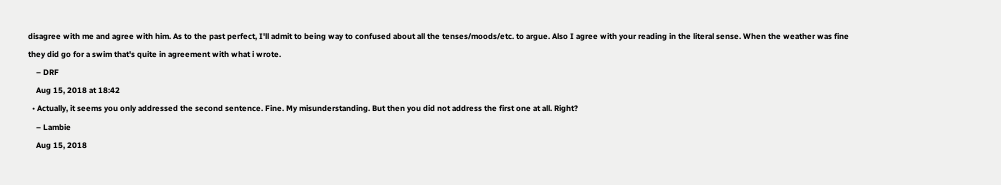disagree with me and agree with him. As to the past perfect, I'll admit to being way to confused about all the tenses/moods/etc. to argue. Also I agree with your reading in the literal sense. When the weather was fine they did go for a swim that's quite in agreement with what i wrote.
    – DRF
    Aug 15, 2018 at 18:42
  • Actually, it seems you only addressed the second sentence. Fine. My misunderstanding. But then you did not address the first one at all. Right?
    – Lambie
    Aug 15, 2018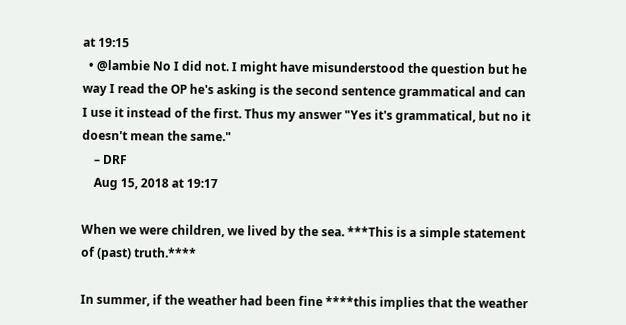at 19:15
  • @lambie No I did not. I might have misunderstood the question but he way I read the OP he's asking is the second sentence grammatical and can I use it instead of the first. Thus my answer "Yes it's grammatical, but no it doesn't mean the same."
    – DRF
    Aug 15, 2018 at 19:17

When we were children, we lived by the sea. ***This is a simple statement of (past) truth.****

In summer, if the weather had been fine ****this implies that the weather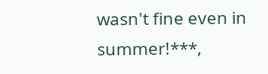wasn't fine even in summer!***,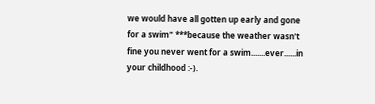we would have all gotten up early and gone for a swim" ***because the weather wasn't fine you never went for a swim.......ever......in your childhood :-).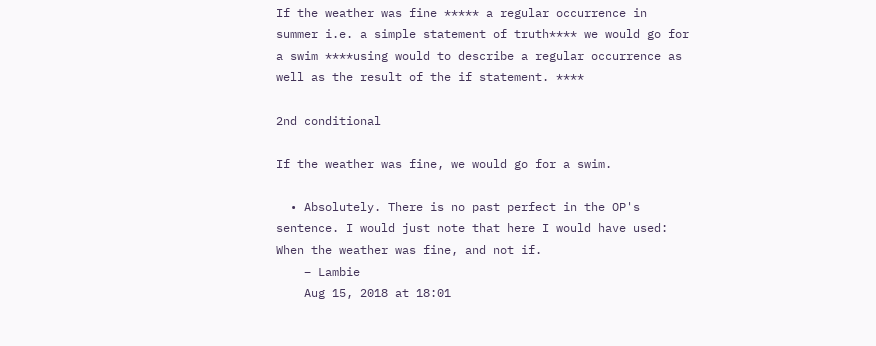If the weather was fine ***** a regular occurrence in summer i.e. a simple statement of truth**** we would go for a swim ****using would to describe a regular occurrence as well as the result of the if statement. ****

2nd conditional

If the weather was fine, we would go for a swim.

  • Absolutely. There is no past perfect in the OP's sentence. I would just note that here I would have used: When the weather was fine, and not if.
    – Lambie
    Aug 15, 2018 at 18:01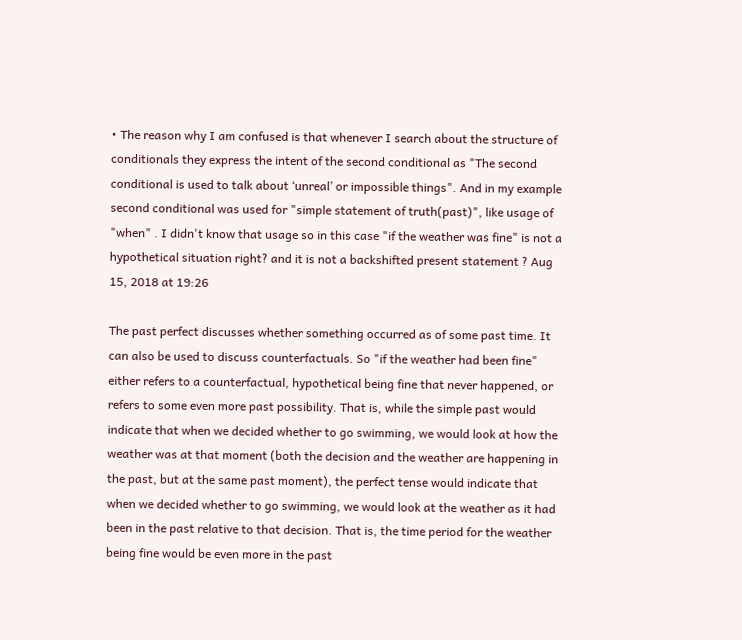• The reason why I am confused is that whenever I search about the structure of conditionals they express the intent of the second conditional as "The second conditional is used to talk about ‘unreal’ or impossible things". And in my example second conditional was used for "simple statement of truth(past)", like usage of "when" . I didn't know that usage so in this case "if the weather was fine" is not a hypothetical situation right? and it is not a backshifted present statement ? Aug 15, 2018 at 19:26

The past perfect discusses whether something occurred as of some past time. It can also be used to discuss counterfactuals. So "if the weather had been fine" either refers to a counterfactual, hypothetical being fine that never happened, or refers to some even more past possibility. That is, while the simple past would indicate that when we decided whether to go swimming, we would look at how the weather was at that moment (both the decision and the weather are happening in the past, but at the same past moment), the perfect tense would indicate that when we decided whether to go swimming, we would look at the weather as it had been in the past relative to that decision. That is, the time period for the weather being fine would be even more in the past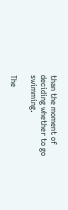than the moment of deciding whether to go swimming.

The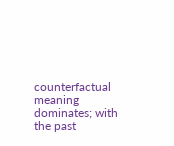counterfactual meaning dominates; with the past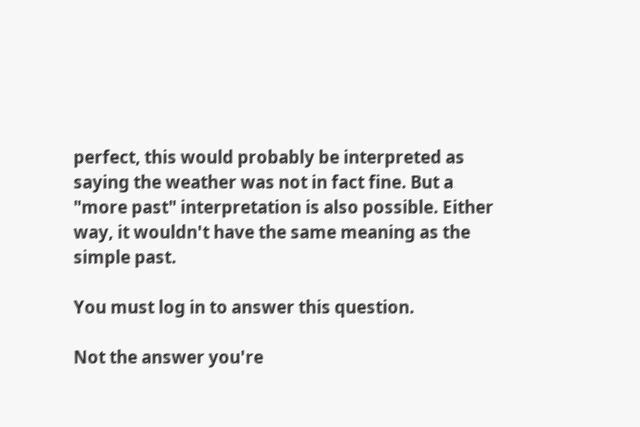perfect, this would probably be interpreted as saying the weather was not in fact fine. But a "more past" interpretation is also possible. Either way, it wouldn't have the same meaning as the simple past.

You must log in to answer this question.

Not the answer you're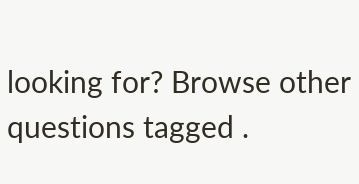looking for? Browse other questions tagged .